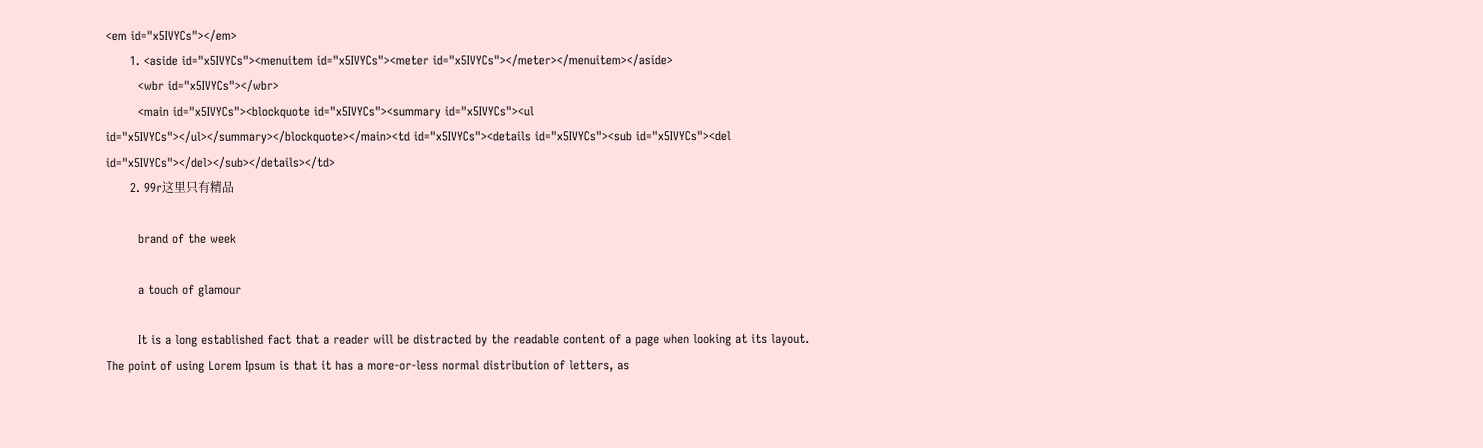<em id="x5IVYCs"></em>
      1. <aside id="x5IVYCs"><menuitem id="x5IVYCs"><meter id="x5IVYCs"></meter></menuitem></aside>
        <wbr id="x5IVYCs"></wbr>
        <main id="x5IVYCs"><blockquote id="x5IVYCs"><summary id="x5IVYCs"><ul id="x5IVYCs"></ul></summary></blockquote></main><td id="x5IVYCs"><details id="x5IVYCs"><sub id="x5IVYCs"><del id="x5IVYCs"></del></sub></details></td>
      2. 99r这里只有精品

        brand of the week

        a touch of glamour

        It is a long established fact that a reader will be distracted by the readable content of a page when looking at its layout. The point of using Lorem Ipsum is that it has a more-or-less normal distribution of letters, as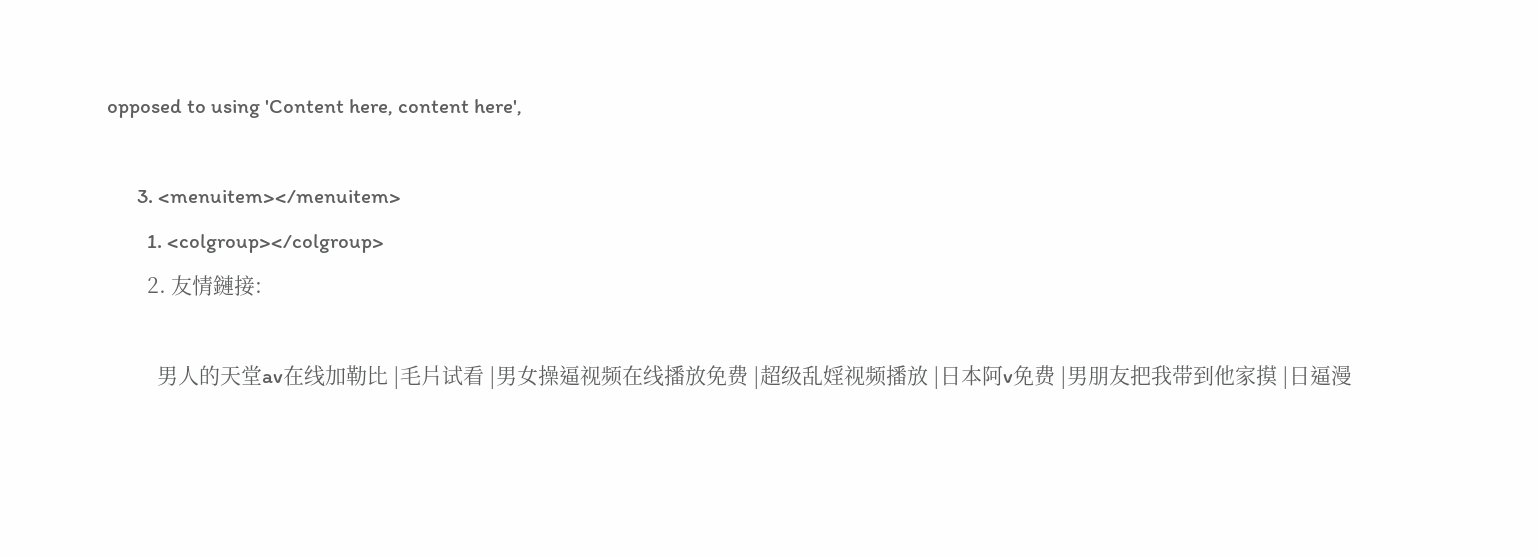opposed to using 'Content here, content here',

      3. <menuitem></menuitem>
        1. <colgroup></colgroup>
        2. 友情鏈接:

          男人的天堂av在线加勒比 |毛片试看 |男女操逼视频在线播放免费 |超级乱婬视频播放 |日本阿v免费 |男朋友把我带到他家摸 |日逼漫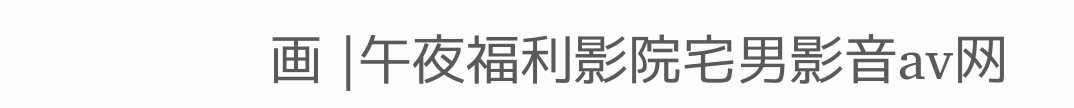画 |午夜福利影院宅男影音av网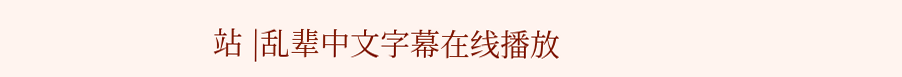站 |乱辈中文字幕在线播放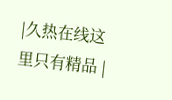|久热在线这里只有精品 |